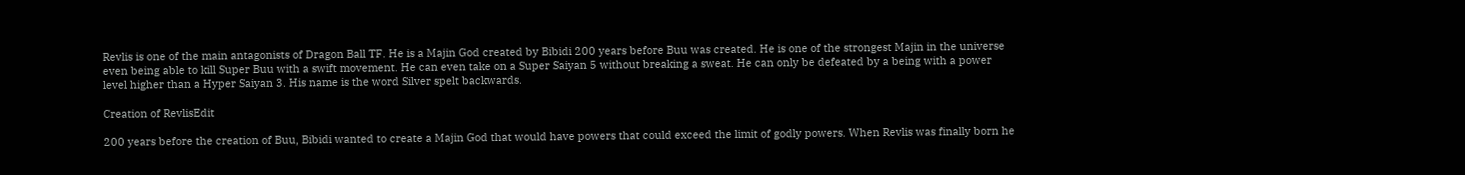Revlis is one of the main antagonists of Dragon Ball TF. He is a Majin God created by Bibidi 200 years before Buu was created. He is one of the strongest Majin in the universe even being able to kill Super Buu with a swift movement. He can even take on a Super Saiyan 5 without breaking a sweat. He can only be defeated by a being with a power level higher than a Hyper Saiyan 3. His name is the word Silver spelt backwards.

Creation of RevlisEdit

200 years before the creation of Buu, Bibidi wanted to create a Majin God that would have powers that could exceed the limit of godly powers. When Revlis was finally born he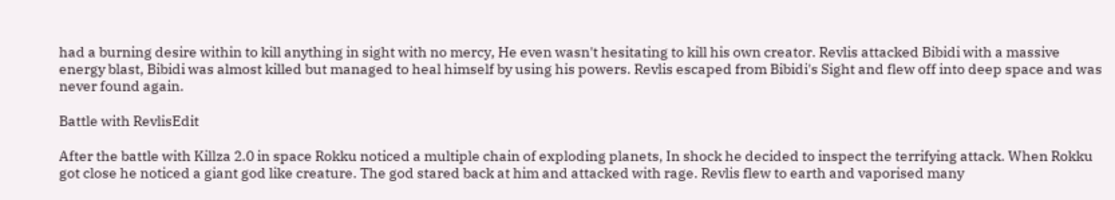had a burning desire within to kill anything in sight with no mercy, He even wasn't hesitating to kill his own creator. Revlis attacked Bibidi with a massive energy blast, Bibidi was almost killed but managed to heal himself by using his powers. Revlis escaped from Bibidi's Sight and flew off into deep space and was never found again.

Battle with RevlisEdit

After the battle with Killza 2.0 in space Rokku noticed a multiple chain of exploding planets, In shock he decided to inspect the terrifying attack. When Rokku got close he noticed a giant god like creature. The god stared back at him and attacked with rage. Revlis flew to earth and vaporised many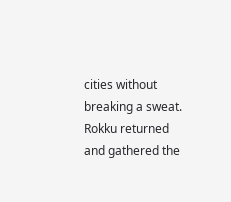cities without breaking a sweat. Rokku returned and gathered the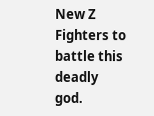New Z Fighters to battle this deadly god.